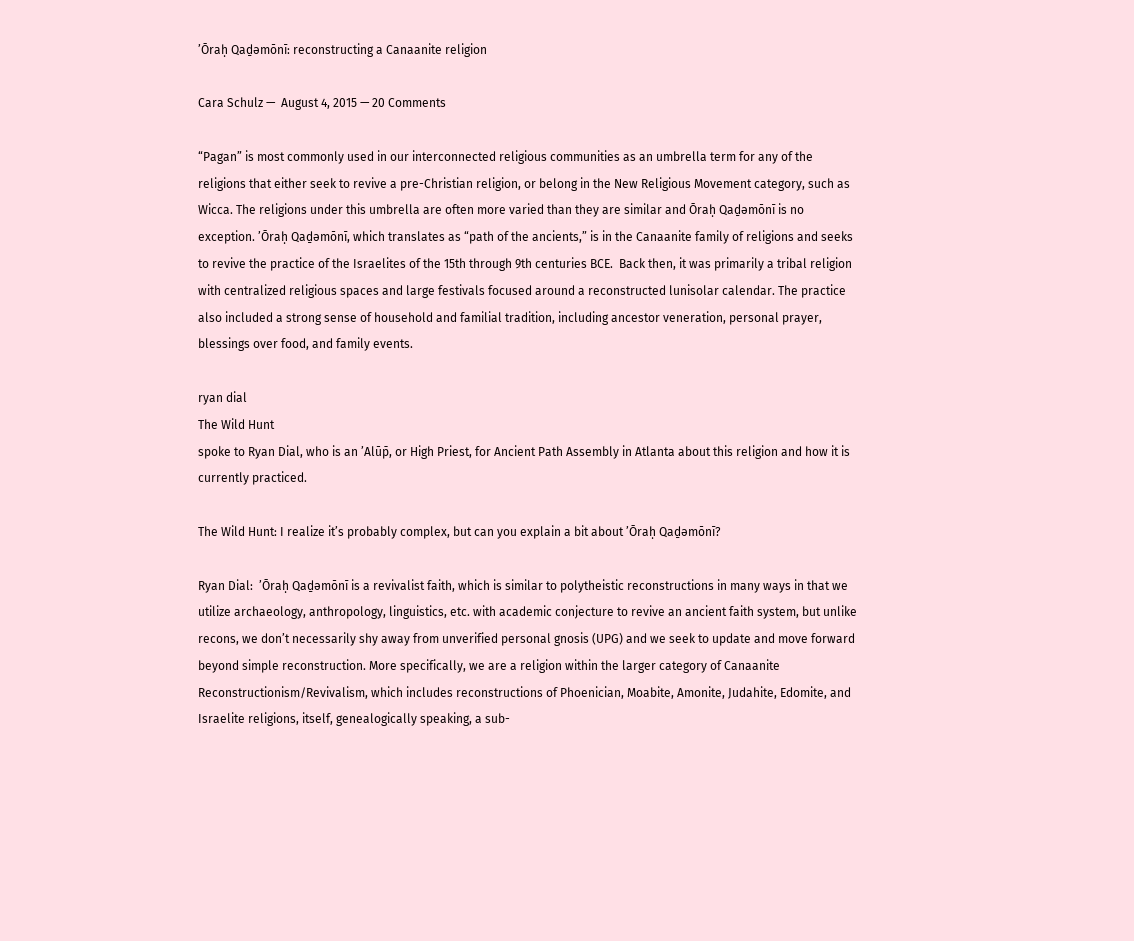ʼŌraḥ Qaḏǝmōnī: reconstructing a Canaanite religion

Cara Schulz —  August 4, 2015 — 20 Comments

“Pagan” is most commonly used in our interconnected religious communities as an umbrella term for any of the religions that either seek to revive a pre-Christian religion, or belong in the New Religious Movement category, such as Wicca. The religions under this umbrella are often more varied than they are similar and Ōraḥ Qaḏǝmōnī is no exception. ʼŌraḥ Qaḏǝmōnī, which translates as “path of the ancients,” is in the Canaanite family of religions and seeks to revive the practice of the Israelites of the 15th through 9th centuries BCE.  Back then, it was primarily a tribal religion with centralized religious spaces and large festivals focused around a reconstructed lunisolar calendar. The practice also included a strong sense of household and familial tradition, including ancestor veneration, personal prayer, blessings over food, and family events.

ryan dial
The Wild Hunt
spoke to Ryan Dial, who is an ʼAlūp̄, or High Priest, for Ancient Path Assembly in Atlanta about this religion and how it is currently practiced.

The Wild Hunt: I realize it’s probably complex, but can you explain a bit about ʼŌraḥ Qaḏǝmōnī?

Ryan Dial:  ʼŌraḥ Qaḏǝmōnī is a revivalist faith, which is similar to polytheistic reconstructions in many ways in that we utilize archaeology, anthropology, linguistics, etc. with academic conjecture to revive an ancient faith system, but unlike recons, we don’t necessarily shy away from unverified personal gnosis (UPG) and we seek to update and move forward beyond simple reconstruction. More specifically, we are a religion within the larger category of Canaanite Reconstructionism/Revivalism, which includes reconstructions of Phoenician, Moabite, Amonite, Judahite, Edomite, and Israelite religions, itself, genealogically speaking, a sub-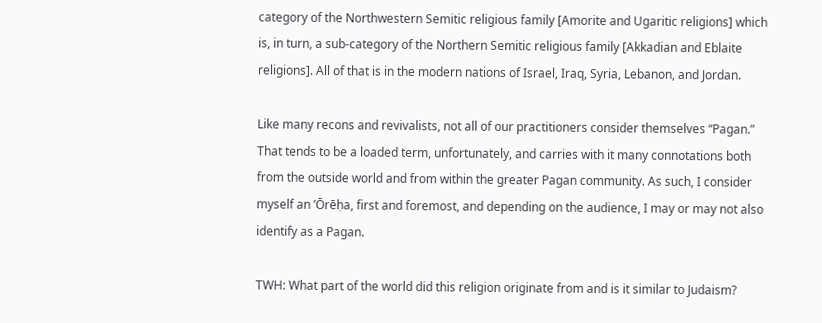category of the Northwestern Semitic religious family [Amorite and Ugaritic religions] which is, in turn, a sub-category of the Northern Semitic religious family [Akkadian and Eblaite religions]. All of that is in the modern nations of Israel, Iraq, Syria, Lebanon, and Jordan.

Like many recons and revivalists, not all of our practitioners consider themselves “Pagan.” That tends to be a loaded term, unfortunately, and carries with it many connotations both from the outside world and from within the greater Pagan community. As such, I consider myself an ʼŌrēḥa, first and foremost, and depending on the audience, I may or may not also identify as a Pagan.

TWH: What part of the world did this religion originate from and is it similar to Judaism?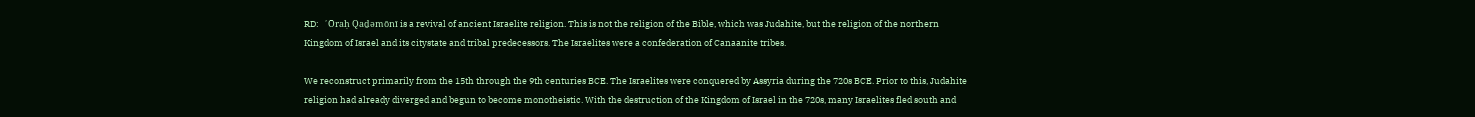RD:  ʼŌraḥ Qaḏǝmōnī is a revival of ancient Israelite religion. This is not the religion of the Bible, which was Judahite, but the religion of the northern Kingdom of Israel and its citystate and tribal predecessors. The Israelites were a confederation of Canaanite tribes.

We reconstruct primarily from the 15th through the 9th centuries BCE. The Israelites were conquered by Assyria during the 720s BCE. Prior to this, Judahite religion had already diverged and begun to become monotheistic. With the destruction of the Kingdom of Israel in the 720s, many Israelites fled south and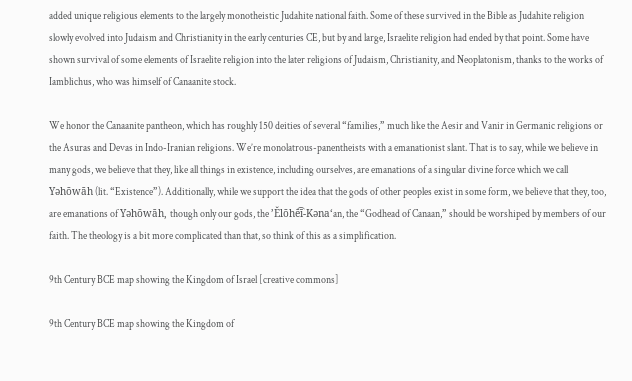added unique religious elements to the largely monotheistic Judahite national faith. Some of these survived in the Bible as Judahite religion slowly evolved into Judaism and Christianity in the early centuries CE, but by and large, Israelite religion had ended by that point. Some have shown survival of some elements of Israelite religion into the later religions of Judaism, Christianity, and Neoplatonism, thanks to the works of Iamblichus, who was himself of Canaanite stock.

We honor the Canaanite pantheon, which has roughly 150 deities of several “families,” much like the Aesir and Vanir in Germanic religions or the Asuras and Devas in Indo-Iranian religions. We’re monolatrous-panentheists with a emanationist slant. That is to say, while we believe in many gods, we believe that they, like all things in existence, including ourselves, are emanations of a singular divine force which we call Yǝhōwāh (lit. “Existence”). Additionally, while we support the idea that the gods of other peoples exist in some form, we believe that they, too, are emanations of Yǝhōwāh, though only our gods, the ʼĔlōhē͡ī-Kənaʻan, the “Godhead of Canaan,” should be worshiped by members of our faith. The theology is a bit more complicated than that, so think of this as a simplification.

9th Century BCE map showing the Kingdom of Israel [creative commons]

9th Century BCE map showing the Kingdom of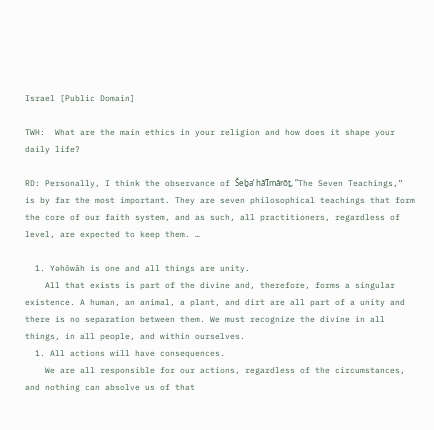Israel [Public Domain]

TWH:  What are the main ethics in your religion and how does it shape your daily life?

RD: Personally, I think the observance of Šeḇaʻ hāʼĪmărōṯ, “The Seven Teachings,” is by far the most important. They are seven philosophical teachings that form the core of our faith system, and as such, all practitioners, regardless of level, are expected to keep them. …

  1. Yəhōwāh is one and all things are unity.
    All that exists is part of the divine and, therefore, forms a singular existence. A human, an animal, a plant, and dirt are all part of a unity and there is no separation between them. We must recognize the divine in all things, in all people, and within ourselves.
  1. All actions will have consequences.
    We are all responsible for our actions, regardless of the circumstances, and nothing can absolve us of that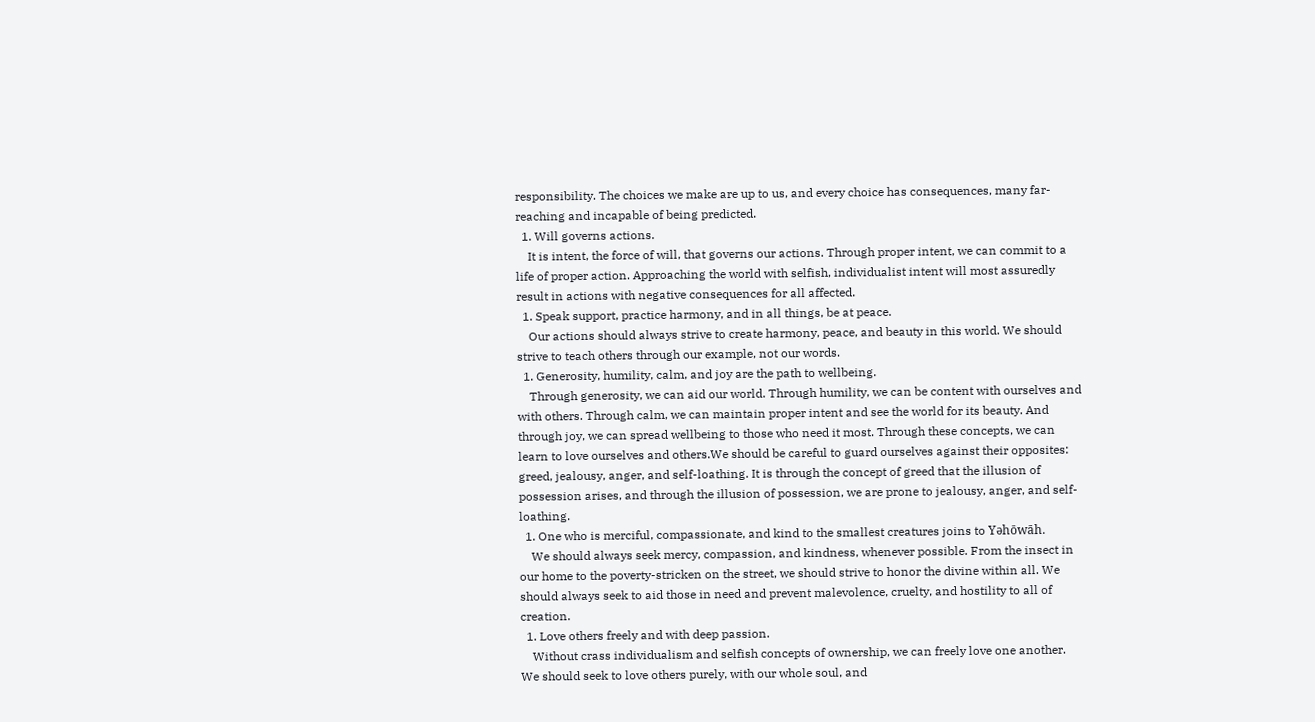responsibility. The choices we make are up to us, and every choice has consequences, many far-reaching and incapable of being predicted.
  1. Will governs actions.
    It is intent, the force of will, that governs our actions. Through proper intent, we can commit to a life of proper action. Approaching the world with selfish, individualist intent will most assuredly result in actions with negative consequences for all affected.
  1. Speak support, practice harmony, and in all things, be at peace.
    Our actions should always strive to create harmony, peace, and beauty in this world. We should strive to teach others through our example, not our words.
  1. Generosity, humility, calm, and joy are the path to wellbeing.
    Through generosity, we can aid our world. Through humility, we can be content with ourselves and with others. Through calm, we can maintain proper intent and see the world for its beauty. And through joy, we can spread wellbeing to those who need it most. Through these concepts, we can learn to love ourselves and others.We should be careful to guard ourselves against their opposites: greed, jealousy, anger, and self-loathing. It is through the concept of greed that the illusion of possession arises, and through the illusion of possession, we are prone to jealousy, anger, and self-loathing.
  1. One who is merciful, compassionate, and kind to the smallest creatures joins to Yəhōwāh.
    We should always seek mercy, compassion, and kindness, whenever possible. From the insect in our home to the poverty-stricken on the street, we should strive to honor the divine within all. We should always seek to aid those in need and prevent malevolence, cruelty, and hostility to all of creation.
  1. Love others freely and with deep passion.
    Without crass individualism and selfish concepts of ownership, we can freely love one another. We should seek to love others purely, with our whole soul, and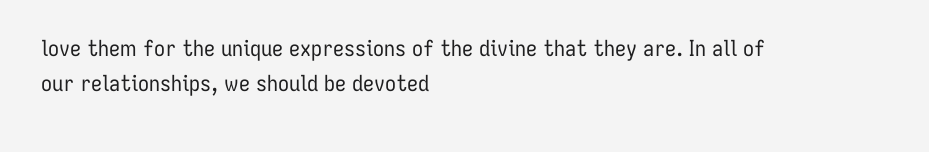love them for the unique expressions of the divine that they are. In all of our relationships, we should be devoted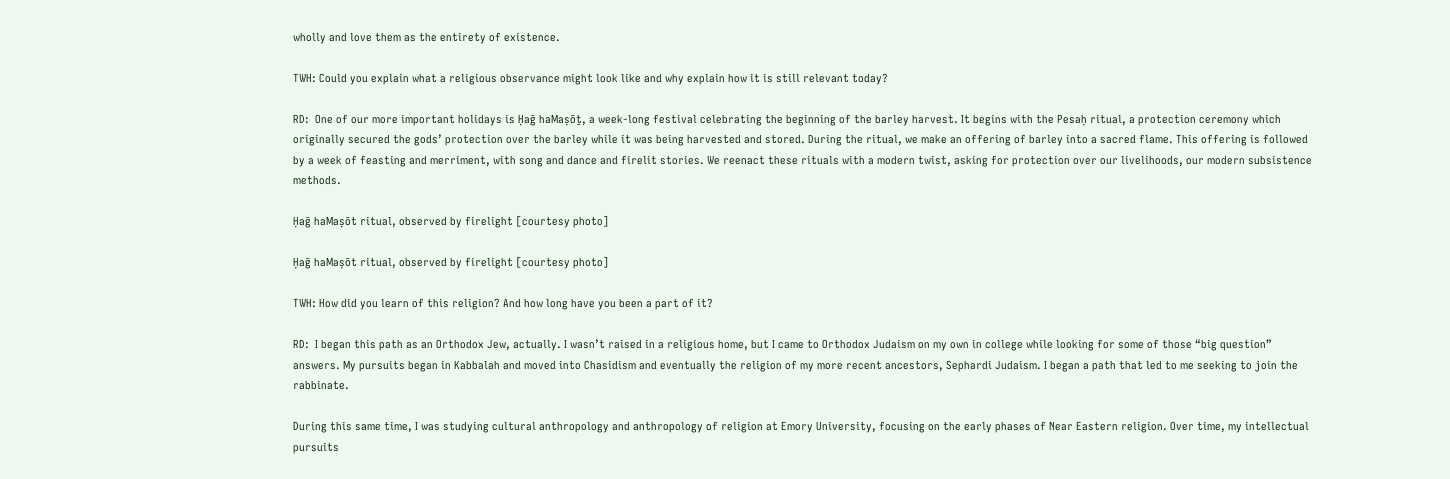wholly and love them as the entirety of existence.

TWH: Could you explain what a religious observance might look like and why explain how it is still relevant today?

RD:  One of our more important holidays is Ḥaḡ haMaṣōṯ, a week-long festival celebrating the beginning of the barley harvest. It begins with the Pesaḥ ritual, a protection ceremony which originally secured the gods’ protection over the barley while it was being harvested and stored. During the ritual, we make an offering of barley into a sacred flame. This offering is followed by a week of feasting and merriment, with song and dance and firelit stories. We reenact these rituals with a modern twist, asking for protection over our livelihoods, our modern subsistence methods.

Ḥaḡ haMaṣōt ritual, observed by firelight [courtesy photo]

Ḥaḡ haMaṣōt ritual, observed by firelight [courtesy photo]

TWH: How did you learn of this religion? And how long have you been a part of it?

RD:  I began this path as an Orthodox Jew, actually. I wasn’t raised in a religious home, but I came to Orthodox Judaism on my own in college while looking for some of those “big question” answers. My pursuits began in Kabbalah and moved into Chasidism and eventually the religion of my more recent ancestors, Sephardi Judaism. I began a path that led to me seeking to join the rabbinate.

During this same time, I was studying cultural anthropology and anthropology of religion at Emory University, focusing on the early phases of Near Eastern religion. Over time, my intellectual pursuits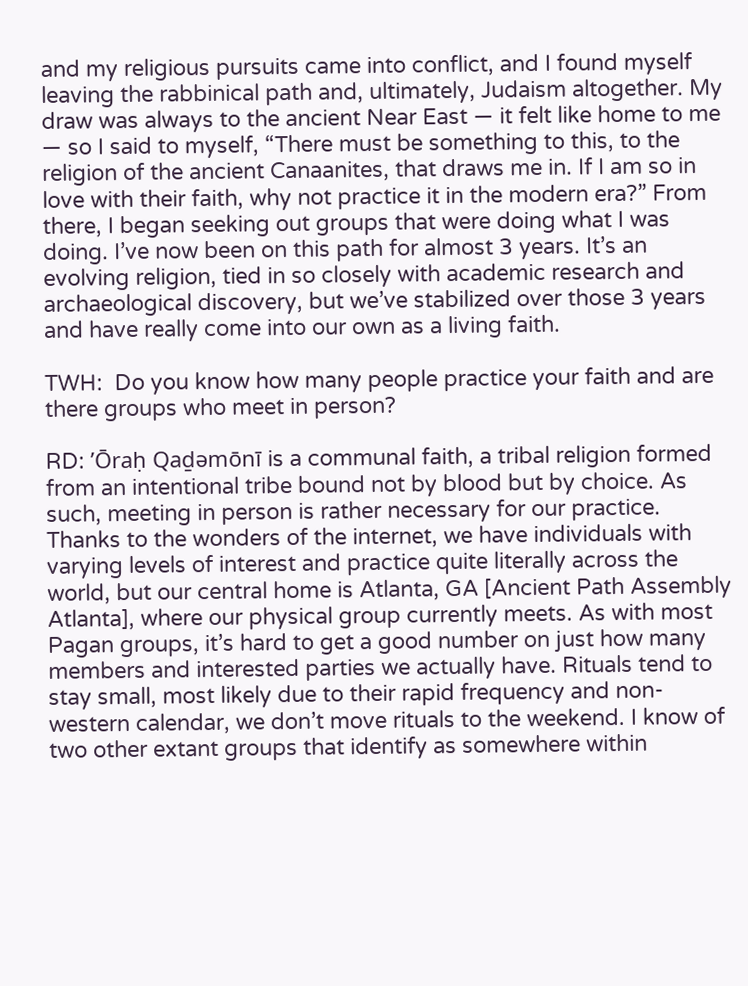and my religious pursuits came into conflict, and I found myself leaving the rabbinical path and, ultimately, Judaism altogether. My draw was always to the ancient Near East — it felt like home to me — so I said to myself, “There must be something to this, to the religion of the ancient Canaanites, that draws me in. If I am so in love with their faith, why not practice it in the modern era?” From there, I began seeking out groups that were doing what I was doing. I’ve now been on this path for almost 3 years. It’s an evolving religion, tied in so closely with academic research and archaeological discovery, but we’ve stabilized over those 3 years and have really come into our own as a living faith.

TWH:  Do you know how many people practice your faith and are there groups who meet in person?

RD: ʼŌraḥ Qaḏǝmōnī is a communal faith, a tribal religion formed from an intentional tribe bound not by blood but by choice. As such, meeting in person is rather necessary for our practice. Thanks to the wonders of the internet, we have individuals with varying levels of interest and practice quite literally across the world, but our central home is Atlanta, GA [Ancient Path Assembly Atlanta], where our physical group currently meets. As with most Pagan groups, it’s hard to get a good number on just how many members and interested parties we actually have. Rituals tend to stay small, most likely due to their rapid frequency and non-western calendar, we don’t move rituals to the weekend. I know of two other extant groups that identify as somewhere within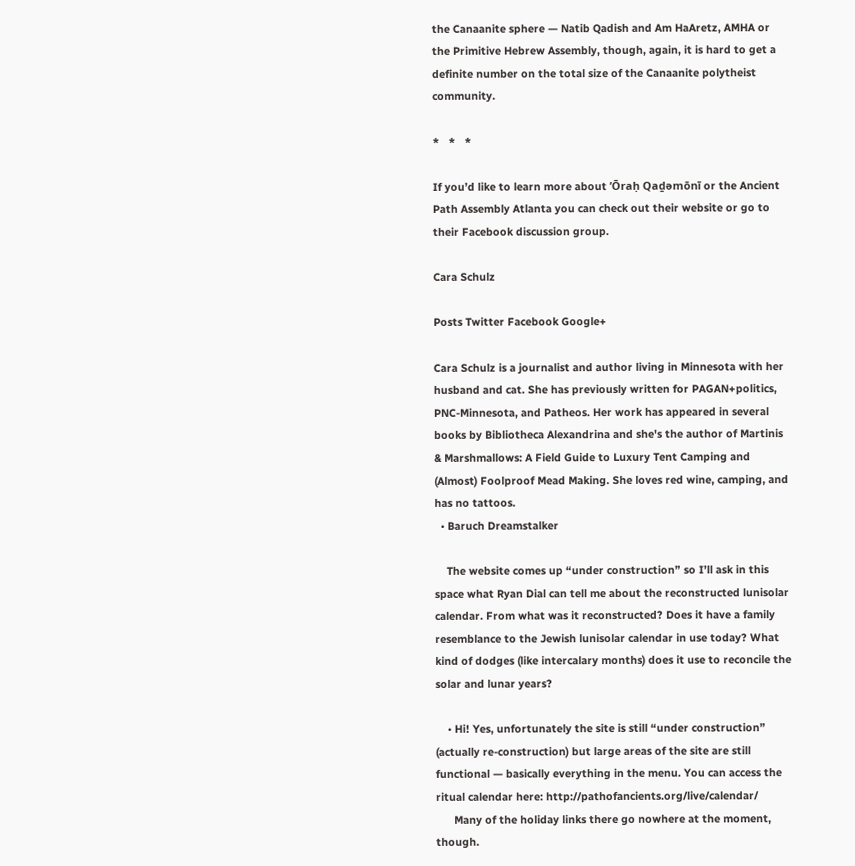the Canaanite sphere — Natib Qadish and Am HaAretz, AMHA or the Primitive Hebrew Assembly, though, again, it is hard to get a definite number on the total size of the Canaanite polytheist community.

*   *   *

If you’d like to learn more about ʼŌraḥ Qaḏǝmōnī or the Ancient Path Assembly Atlanta you can check out their website or go to their Facebook discussion group.

Cara Schulz

Posts Twitter Facebook Google+

Cara Schulz is a journalist and author living in Minnesota with her husband and cat. She has previously written for PAGAN+politics, PNC-Minnesota, and Patheos. Her work has appeared in several books by Bibliotheca Alexandrina and she's the author of Martinis & Marshmallows: A Field Guide to Luxury Tent Camping and (Almost) Foolproof Mead Making. She loves red wine, camping, and has no tattoos.
  • Baruch Dreamstalker

    The website comes up “under construction” so I’ll ask in this space what Ryan Dial can tell me about the reconstructed lunisolar calendar. From what was it reconstructed? Does it have a family resemblance to the Jewish lunisolar calendar in use today? What kind of dodges (like intercalary months) does it use to reconcile the solar and lunar years?

    • Hi! Yes, unfortunately the site is still “under construction” (actually re-construction) but large areas of the site are still functional — basically everything in the menu. You can access the ritual calendar here: http://pathofancients.org/live/calendar/
      Many of the holiday links there go nowhere at the moment, though.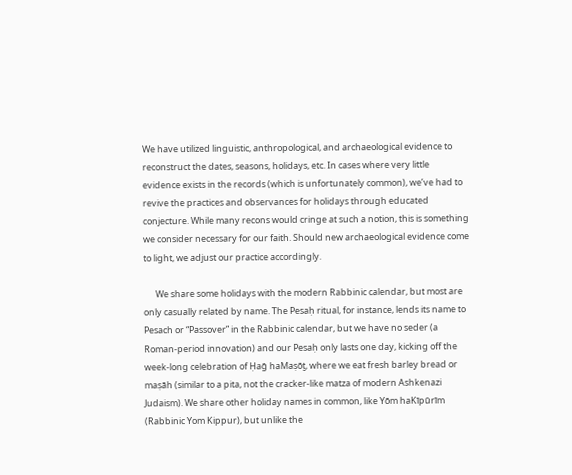We have utilized linguistic, anthropological, and archaeological evidence to reconstruct the dates, seasons, holidays, etc. In cases where very little evidence exists in the records (which is unfortunately common), we’ve had to revive the practices and observances for holidays through educated conjecture. While many recons would cringe at such a notion, this is something we consider necessary for our faith. Should new archaeological evidence come to light, we adjust our practice accordingly.

      We share some holidays with the modern Rabbinic calendar, but most are only casually related by name. The Pesaḥ ritual, for instance, lends its name to Pesach or “Passover” in the Rabbinic calendar, but we have no seder (a Roman-period innovation) and our Pesaḥ only lasts one day, kicking off the week-long celebration of Ḥaḡ haMaṣōṯ, where we eat fresh barley bread or maṣāh (similar to a pita, not the cracker-like matza of modern Ashkenazi Judaism). We share other holiday names in common, like Yōm haKīpūrīm (Rabbinic Yom Kippur), but unlike the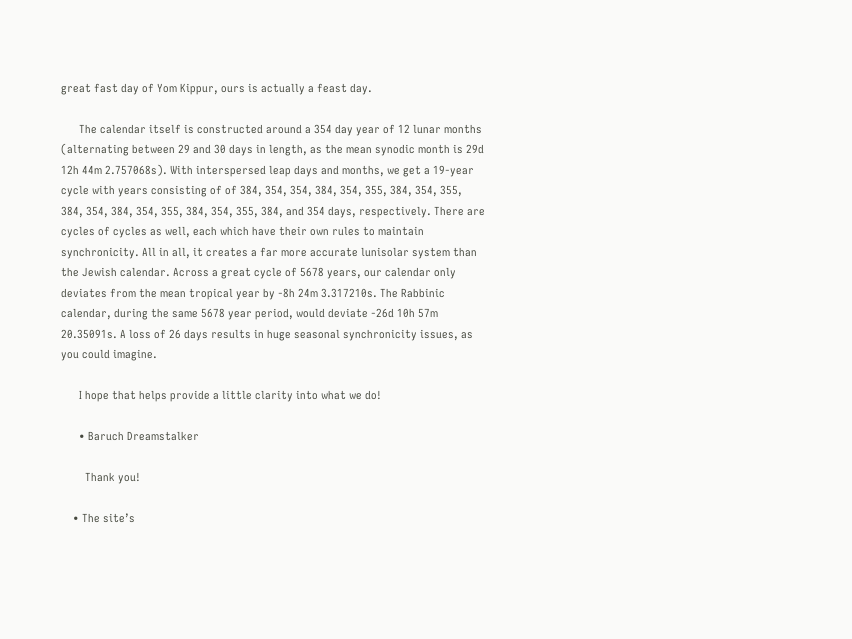great fast day of Yom Kippur, ours is actually a feast day.

      The calendar itself is constructed around a 354 day year of 12 lunar months (alternating between 29 and 30 days in length, as the mean synodic month is 29d 12h 44m 2.757068s). With interspersed leap days and months, we get a 19-year cycle with years consisting of of 384, 354, 354, 384, 354, 355, 384, 354, 355, 384, 354, 384, 354, 355, 384, 354, 355, 384, and 354 days, respectively. There are cycles of cycles as well, each which have their own rules to maintain synchronicity. All in all, it creates a far more accurate lunisolar system than the Jewish calendar. Across a great cycle of 5678 years, our calendar only deviates from the mean tropical year by -8h 24m 3.317210s. The Rabbinic calendar, during the same 5678 year period, would deviate -26d 10h 57m 20.35091s. A loss of 26 days results in huge seasonal synchronicity issues, as you could imagine.

      I hope that helps provide a little clarity into what we do!

      • Baruch Dreamstalker

        Thank you!

    • The site’s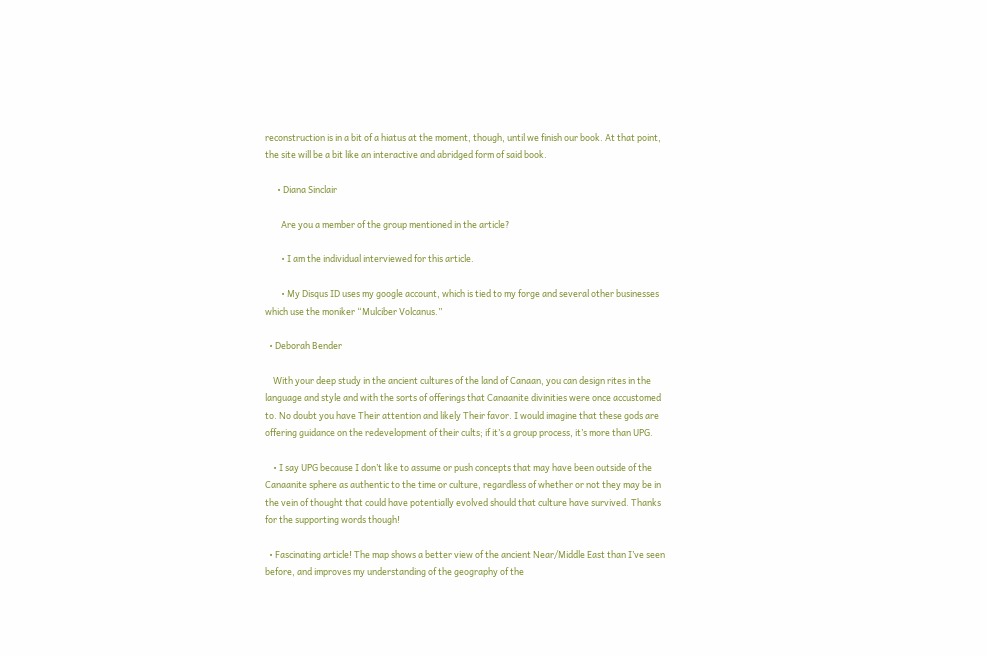reconstruction is in a bit of a hiatus at the moment, though, until we finish our book. At that point, the site will be a bit like an interactive and abridged form of said book.

      • Diana Sinclair

        Are you a member of the group mentioned in the article?

        • I am the individual interviewed for this article.

        • My Disqus ID uses my google account, which is tied to my forge and several other businesses which use the moniker “Mulciber Volcanus.”

  • Deborah Bender

    With your deep study in the ancient cultures of the land of Canaan, you can design rites in the language and style and with the sorts of offerings that Canaanite divinities were once accustomed to. No doubt you have Their attention and likely Their favor. I would imagine that these gods are offering guidance on the redevelopment of their cults; if it’s a group process, it’s more than UPG.

    • I say UPG because I don’t like to assume or push concepts that may have been outside of the Canaanite sphere as authentic to the time or culture, regardless of whether or not they may be in the vein of thought that could have potentially evolved should that culture have survived. Thanks for the supporting words though!

  • Fascinating article! The map shows a better view of the ancient Near/Middle East than I’ve seen before, and improves my understanding of the geography of the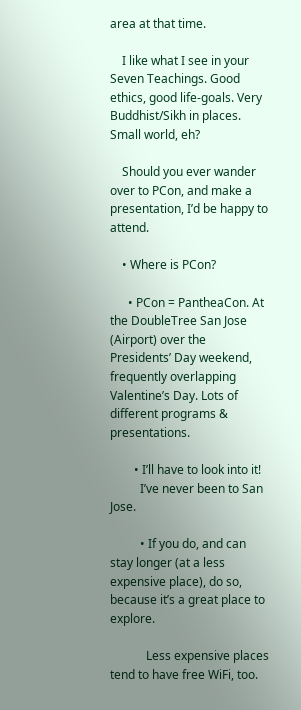area at that time.

    I like what I see in your Seven Teachings. Good ethics, good life-goals. Very Buddhist/Sikh in places. Small world, eh?

    Should you ever wander over to PCon, and make a presentation, I’d be happy to attend.

    • Where is PCon?

      • PCon = PantheaCon. At the DoubleTree San Jose (Airport) over the Presidents’ Day weekend, frequently overlapping Valentine’s Day. Lots of different programs & presentations.

        • I’ll have to look into it!
          I’ve never been to San Jose.

          • If you do, and can stay longer (at a less expensive place), do so, because it’s a great place to explore.

            Less expensive places tend to have free WiFi, too.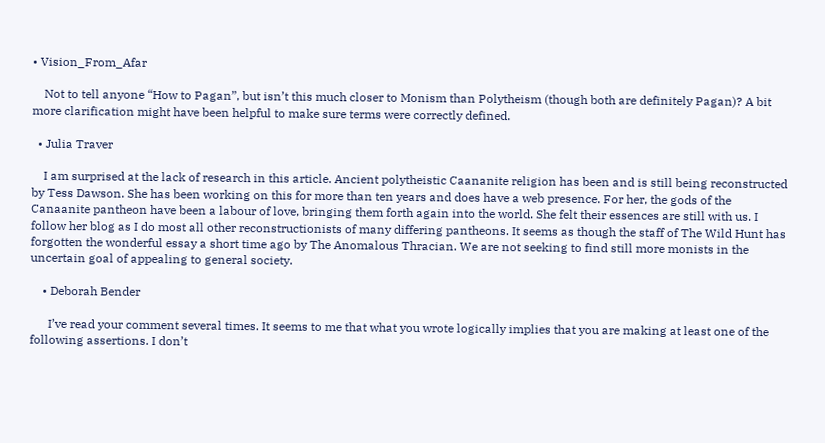• Vision_From_Afar

    Not to tell anyone “How to Pagan”, but isn’t this much closer to Monism than Polytheism (though both are definitely Pagan)? A bit more clarification might have been helpful to make sure terms were correctly defined.

  • Julia Traver

    I am surprised at the lack of research in this article. Ancient polytheistic Caananite religion has been and is still being reconstructed by Tess Dawson. She has been working on this for more than ten years and does have a web presence. For her, the gods of the Canaanite pantheon have been a labour of love, bringing them forth again into the world. She felt their essences are still with us. I follow her blog as I do most all other reconstructionists of many differing pantheons. It seems as though the staff of The Wild Hunt has forgotten the wonderful essay a short time ago by The Anomalous Thracian. We are not seeking to find still more monists in the uncertain goal of appealing to general society.

    • Deborah Bender

      I’ve read your comment several times. It seems to me that what you wrote logically implies that you are making at least one of the following assertions. I don’t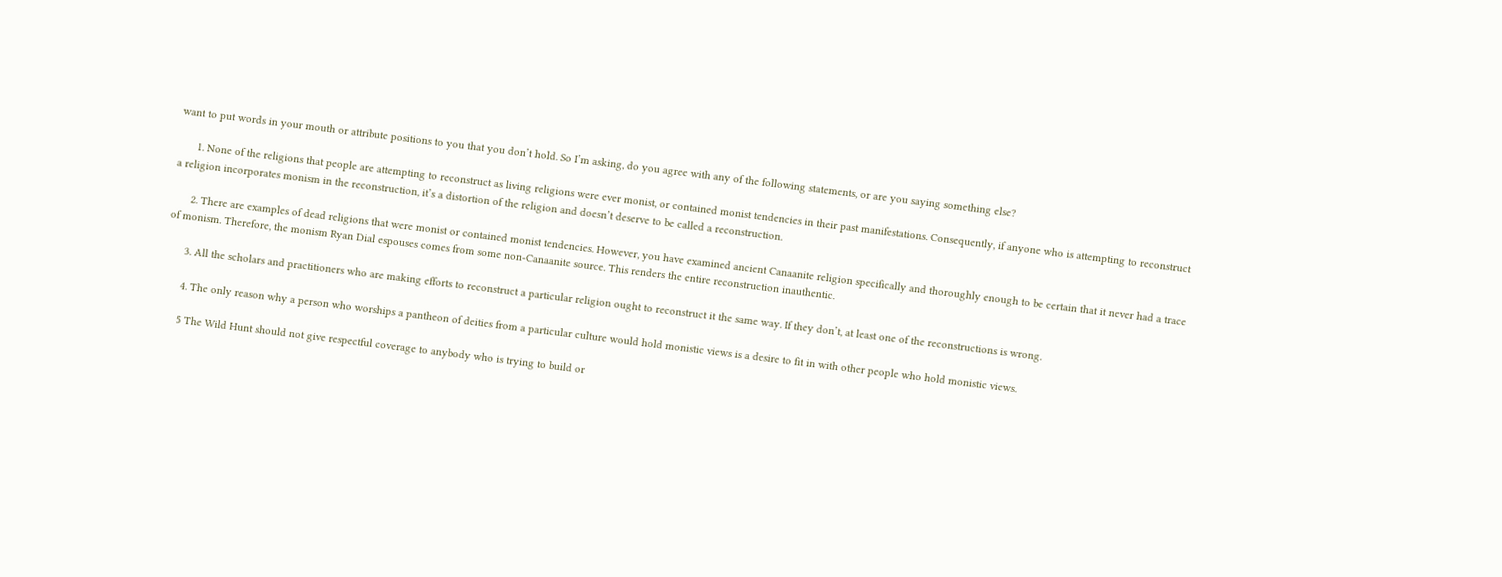want to put words in your mouth or attribute positions to you that you don’t hold. So I’m asking, do you agree with any of the following statements, or are you saying something else?

      1. None of the religions that people are attempting to reconstruct as living religions were ever monist, or contained monist tendencies in their past manifestations. Consequently, if anyone who is attempting to reconstruct a religion incorporates monism in the reconstruction, it’s a distortion of the religion and doesn’t deserve to be called a reconstruction.

      2. There are examples of dead religions that were monist or contained monist tendencies. However, you have examined ancient Canaanite religion specifically and thoroughly enough to be certain that it never had a trace of monism. Therefore, the monism Ryan Dial espouses comes from some non-Canaanite source. This renders the entire reconstruction inauthentic.

      3. All the scholars and practitioners who are making efforts to reconstruct a particular religion ought to reconstruct it the same way. If they don’t, at least one of the reconstructions is wrong.

      4. The only reason why a person who worships a pantheon of deities from a particular culture would hold monistic views is a desire to fit in with other people who hold monistic views.

      5 The Wild Hunt should not give respectful coverage to anybody who is trying to build or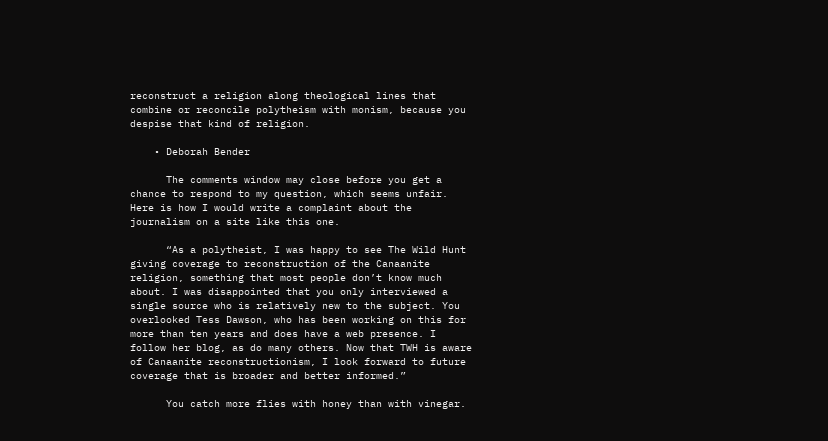reconstruct a religion along theological lines that combine or reconcile polytheism with monism, because you despise that kind of religion.

    • Deborah Bender

      The comments window may close before you get a chance to respond to my question, which seems unfair. Here is how I would write a complaint about the journalism on a site like this one.

      “As a polytheist, I was happy to see The Wild Hunt giving coverage to reconstruction of the Canaanite religion, something that most people don’t know much about. I was disappointed that you only interviewed a single source who is relatively new to the subject. You overlooked Tess Dawson, who has been working on this for more than ten years and does have a web presence. I follow her blog, as do many others. Now that TWH is aware of Canaanite reconstructionism, I look forward to future coverage that is broader and better informed.”

      You catch more flies with honey than with vinegar.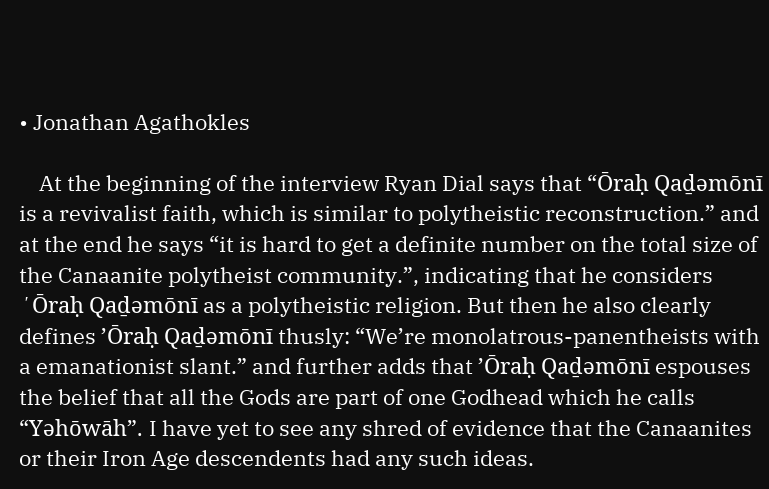• Jonathan Agathokles

    At the beginning of the interview Ryan Dial says that “Ōraḥ Qaḏǝmōnī is a revivalist faith, which is similar to polytheistic reconstruction.” and at the end he says “it is hard to get a definite number on the total size of the Canaanite polytheist community.”, indicating that he considers ʼŌraḥ Qaḏǝmōnī as a polytheistic religion. But then he also clearly defines ʼŌraḥ Qaḏǝmōnī thusly: “We’re monolatrous-panentheists with a emanationist slant.” and further adds that ʼŌraḥ Qaḏǝmōnī espouses the belief that all the Gods are part of one Godhead which he calls “Yəhōwāh”. I have yet to see any shred of evidence that the Canaanites or their Iron Age descendents had any such ideas.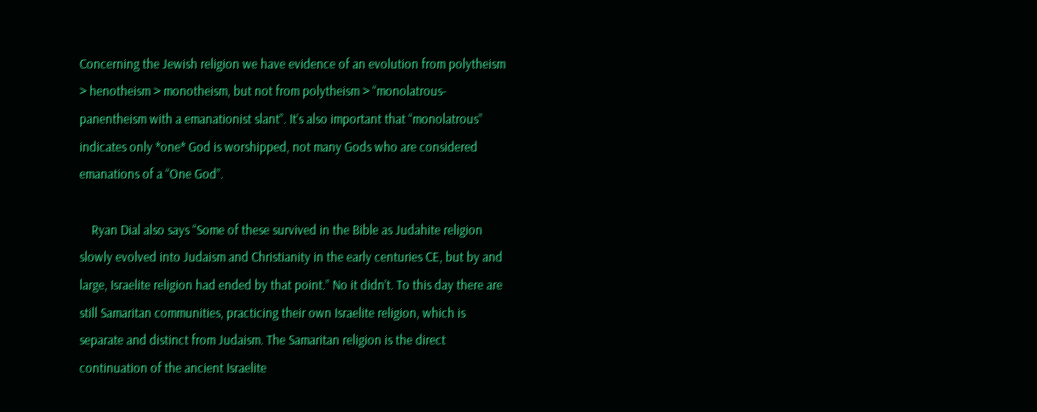Concerning the Jewish religion we have evidence of an evolution from polytheism > henotheism > monotheism, but not from polytheism > “monolatrous-panentheism with a emanationist slant”. It’s also important that “monolatrous” indicates only *one* God is worshipped, not many Gods who are considered emanations of a “One God”.

    Ryan Dial also says “Some of these survived in the Bible as Judahite religion slowly evolved into Judaism and Christianity in the early centuries CE, but by and large, Israelite religion had ended by that point.” No it didn’t. To this day there are still Samaritan communities, practicing their own Israelite religion, which is separate and distinct from Judaism. The Samaritan religion is the direct continuation of the ancient Israelite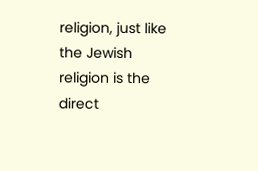religion, just like the Jewish religion is the direct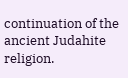continuation of the ancient Judahite religion.